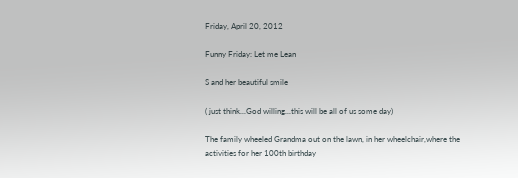Friday, April 20, 2012

Funny Friday: Let me Lean

S and her beautiful smile

( just think...God willing...this will be all of us some day)

The family wheeled Grandma out on the lawn, in her wheelchair,where the activities for her 100th birthday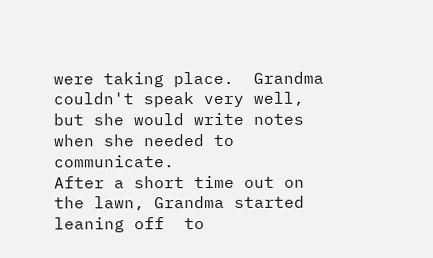were taking place.  Grandma couldn't speak very well, but she would write notes when she needed to communicate.
After a short time out on the lawn, Grandma started leaning off  to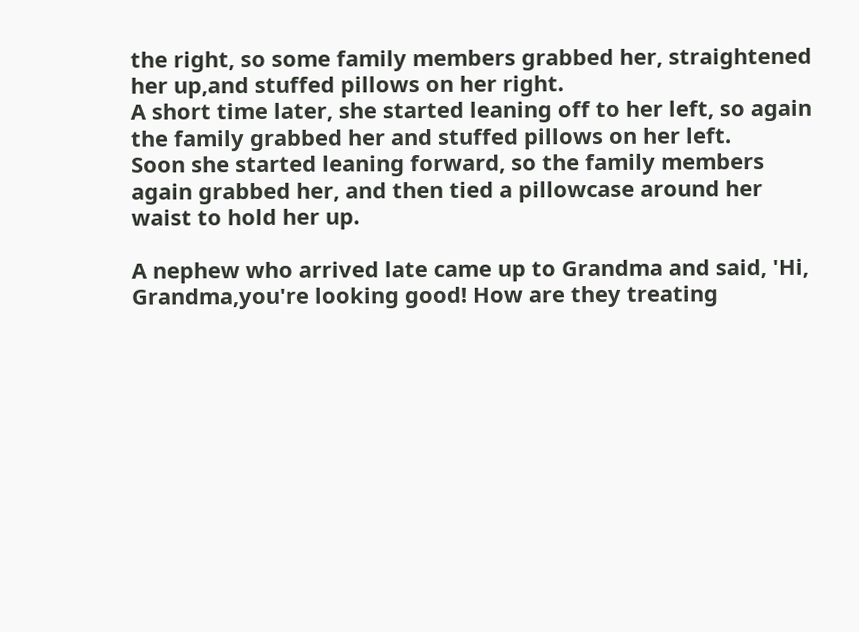the right, so some family members grabbed her, straightened her up,and stuffed pillows on her right.
A short time later, she started leaning off to her left, so again the family grabbed her and stuffed pillows on her left.
Soon she started leaning forward, so the family members again grabbed her, and then tied a pillowcase around her waist to hold her up.

A nephew who arrived late came up to Grandma and said, 'Hi, Grandma,you're looking good! How are they treating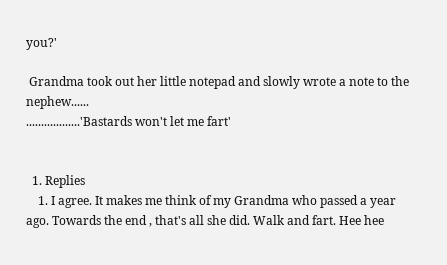you?'

 Grandma took out her little notepad and slowly wrote a note to the nephew......
..................'Bastards won't let me fart'


  1. Replies
    1. I agree. It makes me think of my Grandma who passed a year ago. Towards the end , that's all she did. Walk and fart. Hee hee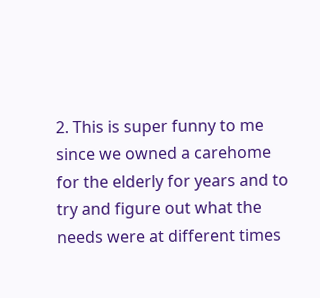2. This is super funny to me since we owned a carehome for the elderly for years and to try and figure out what the needs were at different times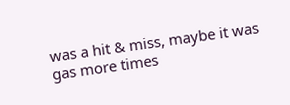was a hit & miss, maybe it was gas more times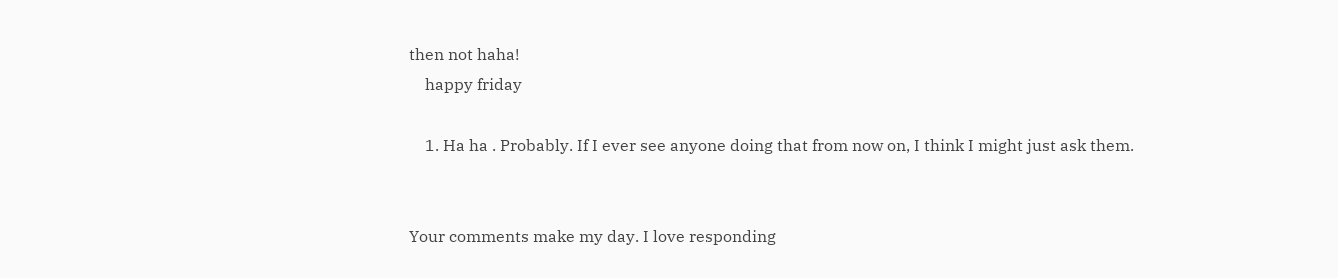then not haha!
    happy friday

    1. Ha ha . Probably. If I ever see anyone doing that from now on, I think I might just ask them.


Your comments make my day. I love responding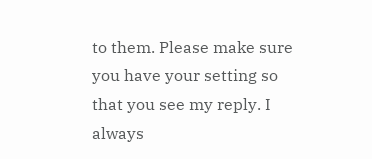to them. Please make sure you have your setting so that you see my reply. I always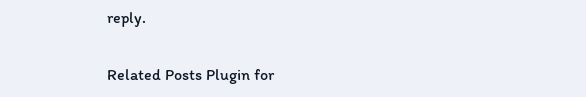reply.

Related Posts Plugin for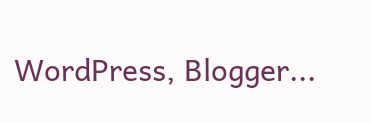WordPress, Blogger...